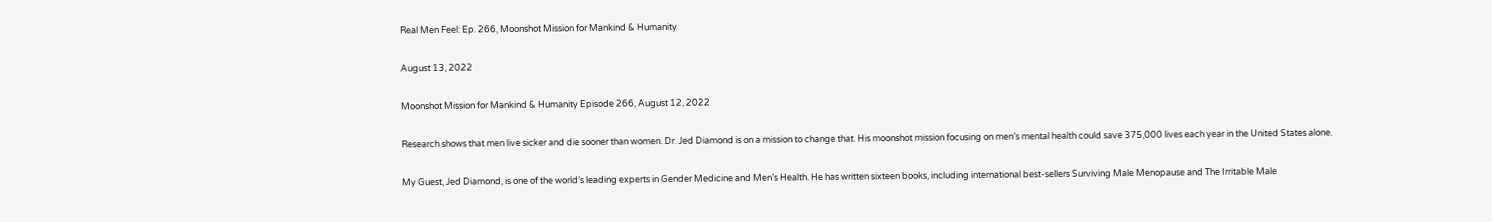Real Men Feel: Ep. 266, Moonshot Mission for Mankind & Humanity

August 13, 2022

Moonshot Mission for Mankind & Humanity Episode 266, August 12, 2022

Research shows that men live sicker and die sooner than women. Dr. Jed Diamond is on a mission to change that. His moonshot mission focusing on men’s mental health could save 375,000 lives each year in the United States alone.

My Guest, Jed Diamond, is one of the world’s leading experts in Gender Medicine and Men’s Health. He has written sixteen books, including international best-sellers Surviving Male Menopause and The Irritable Male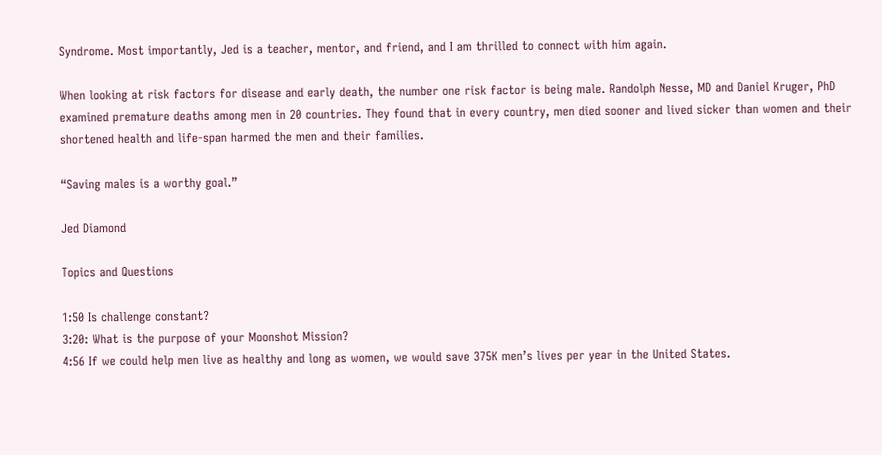Syndrome. Most importantly, Jed is a teacher, mentor, and friend, and I am thrilled to connect with him again.

When looking at risk factors for disease and early death, the number one risk factor is being male. Randolph Nesse, MD and Daniel Kruger, PhD examined premature deaths among men in 20 countries. They found that in every country, men died sooner and lived sicker than women and their shortened health and life-span harmed the men and their families.

“Saving males is a worthy goal.”

Jed Diamond

Topics and Questions

1:50 Is challenge constant?
3:20: What is the purpose of your Moonshot Mission?
4:56 If we could help men live as healthy and long as women, we would save 375K men’s lives per year in the United States.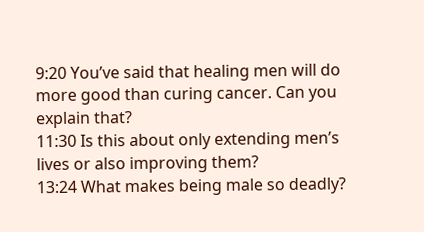9:20 You’ve said that healing men will do more good than curing cancer. Can you explain that?
11:30 Is this about only extending men’s lives or also improving them?
13:24 What makes being male so deadly?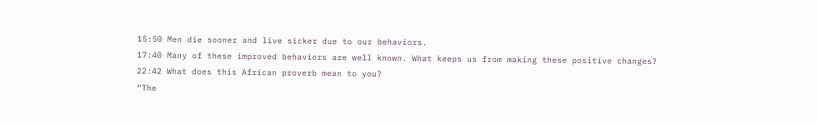15:50 Men die sooner and live sicker due to our behaviors.
17:40 Many of these improved behaviors are well known. What keeps us from making these positive changes?
22:42 What does this African proverb mean to you?
“The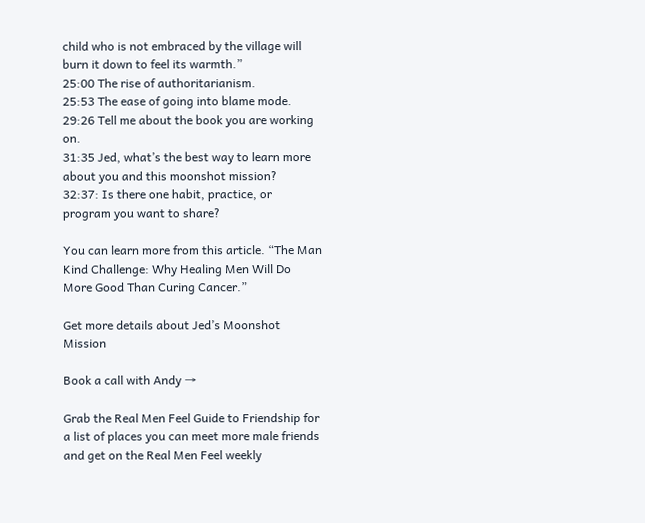child who is not embraced by the village will burn it down to feel its warmth.”
25:00 The rise of authoritarianism.
25:53 The ease of going into blame mode.
29:26 Tell me about the book you are working on.
31:35 Jed, what’s the best way to learn more about you and this moonshot mission?
32:37: Is there one habit, practice, or program you want to share?

You can learn more from this article. “The Man Kind Challenge: Why Healing Men Will Do More Good Than Curing Cancer.”

Get more details about Jed’s Moonshot Mission

Book a call with Andy →

Grab the Real Men Feel Guide to Friendship for a list of places you can meet more male friends and get on the Real Men Feel weekly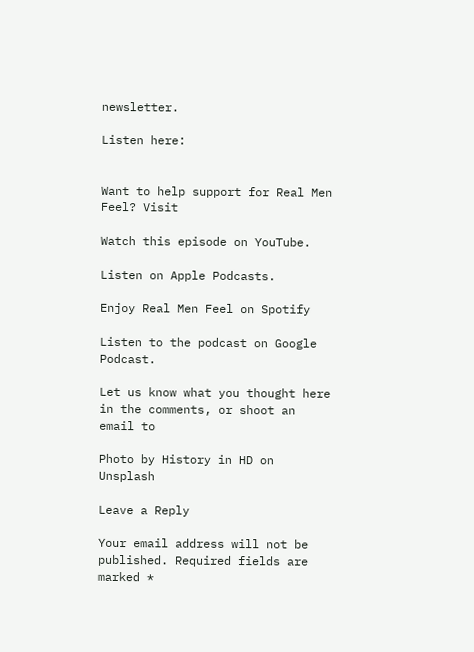newsletter.

Listen here:


Want to help support for Real Men Feel? Visit

Watch this episode on YouTube.

Listen on Apple Podcasts.

Enjoy Real Men Feel on Spotify

Listen to the podcast on Google Podcast.

Let us know what you thought here in the comments, or shoot an email to

Photo by History in HD on Unsplash

Leave a Reply

Your email address will not be published. Required fields are marked *